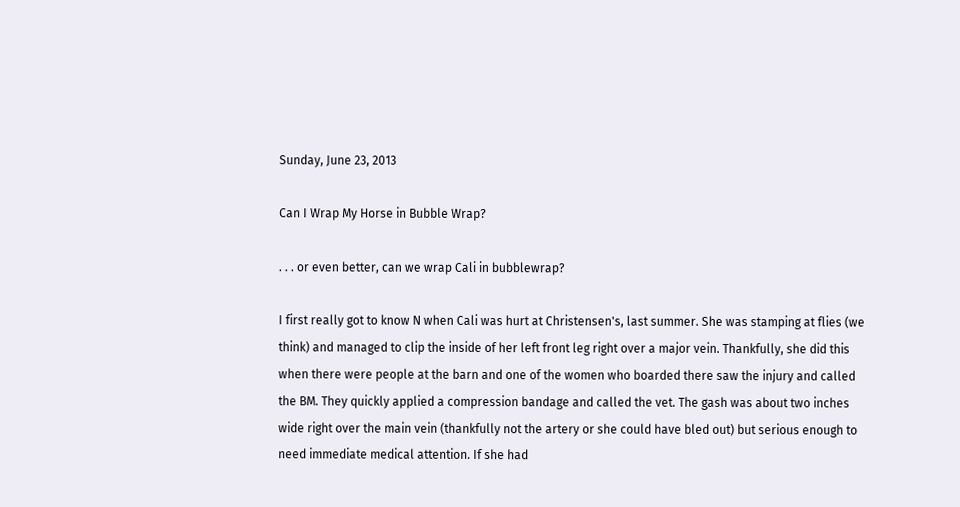Sunday, June 23, 2013

Can I Wrap My Horse in Bubble Wrap?

. . . or even better, can we wrap Cali in bubblewrap?

I first really got to know N when Cali was hurt at Christensen's, last summer. She was stamping at flies (we think) and managed to clip the inside of her left front leg right over a major vein. Thankfully, she did this when there were people at the barn and one of the women who boarded there saw the injury and called the BM. They quickly applied a compression bandage and called the vet. The gash was about two inches wide right over the main vein (thankfully not the artery or she could have bled out) but serious enough to need immediate medical attention. If she had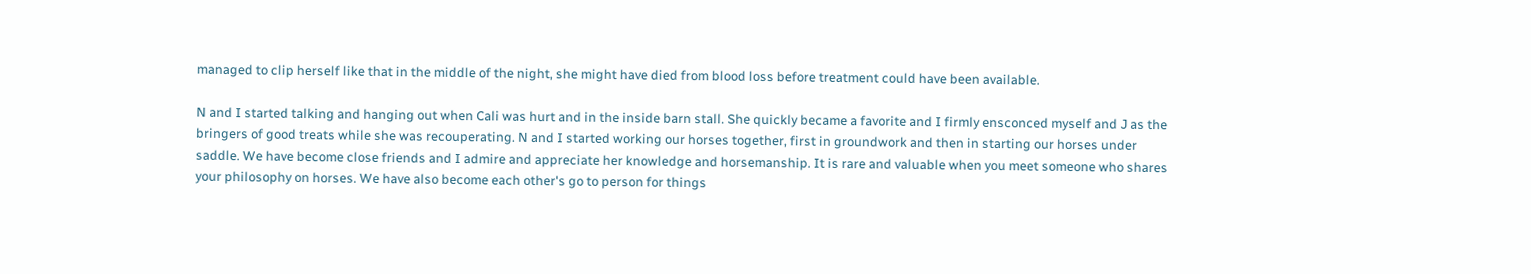managed to clip herself like that in the middle of the night, she might have died from blood loss before treatment could have been available.

N and I started talking and hanging out when Cali was hurt and in the inside barn stall. She quickly became a favorite and I firmly ensconced myself and J as the bringers of good treats while she was recouperating. N and I started working our horses together, first in groundwork and then in starting our horses under saddle. We have become close friends and I admire and appreciate her knowledge and horsemanship. It is rare and valuable when you meet someone who shares your philosophy on horses. We have also become each other's go to person for things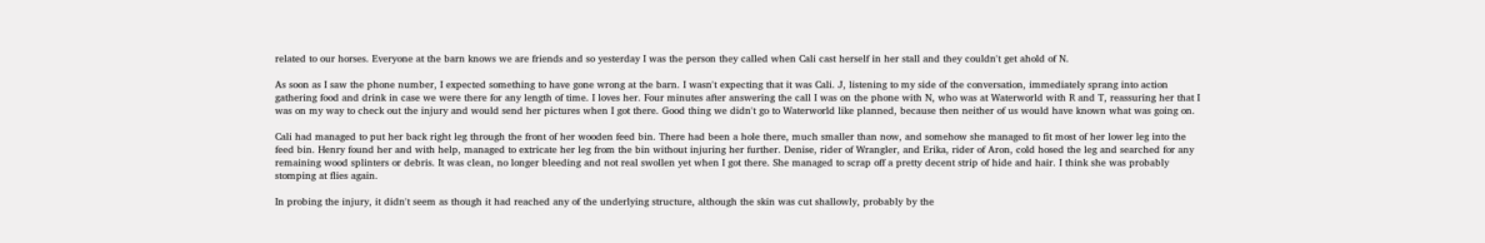related to our horses. Everyone at the barn knows we are friends and so yesterday I was the person they called when Cali cast herself in her stall and they couldn't get ahold of N.

As soon as I saw the phone number, I expected something to have gone wrong at the barn. I wasn't expecting that it was Cali. J, listening to my side of the conversation, immediately sprang into action gathering food and drink in case we were there for any length of time. I loves her. Four minutes after answering the call I was on the phone with N, who was at Waterworld with R and T, reassuring her that I was on my way to check out the injury and would send her pictures when I got there. Good thing we didn't go to Waterworld like planned, because then neither of us would have known what was going on.

Cali had managed to put her back right leg through the front of her wooden feed bin. There had been a hole there, much smaller than now, and somehow she managed to fit most of her lower leg into the feed bin. Henry found her and with help, managed to extricate her leg from the bin without injuring her further. Denise, rider of Wrangler, and Erika, rider of Aron, cold hosed the leg and searched for any remaining wood splinters or debris. It was clean, no longer bleeding and not real swollen yet when I got there. She managed to scrap off a pretty decent strip of hide and hair. I think she was probably stomping at flies again.

In probing the injury, it didn't seem as though it had reached any of the underlying structure, although the skin was cut shallowly, probably by the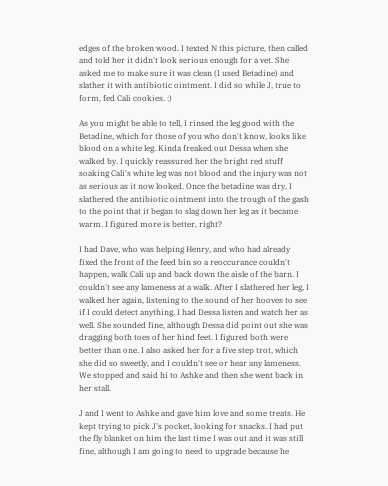edges of the broken wood. I texted N this picture, then called and told her it didn't look serious enough for a vet. She asked me to make sure it was clean (I used Betadine) and slather it with antibiotic ointment. I did so while J, true to form, fed Cali cookies. :)

As you might be able to tell, I rinsed the leg good with the Betadine, which for those of you who don't know, looks like blood on a white leg. Kinda freaked out Dessa when she walked by. I quickly reassured her the bright red stuff soaking Cali's white leg was not blood and the injury was not as serious as it now looked. Once the betadine was dry, I slathered the antibiotic ointment into the trough of the gash to the point that it began to slag down her leg as it became warm. I figured more is better, right?

I had Dave, who was helping Henry, and who had already fixed the front of the feed bin so a reoccurance couldn't happen, walk Cali up and back down the aisle of the barn. I couldn't see any lameness at a walk. After I slathered her leg, I walked her again, listening to the sound of her hooves to see if I could detect anything. I had Dessa listen and watch her as well. She sounded fine, although Dessa did point out she was dragging both toes of her hind feet. I figured both were better than one. I also asked her for a five step trot, which she did so sweetly, and I couldn't see or hear any lameness. We stopped and said hi to Ashke and then she went back in her stall.

J and I went to Ashke and gave him love and some treats. He kept trying to pick J's pocket, looking for snacks. I had put the fly blanket on him the last time I was out and it was still fine, although I am going to need to upgrade because he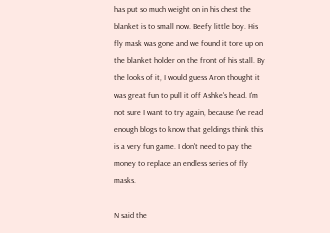has put so much weight on in his chest the blanket is to small now. Beefy little boy. His fly mask was gone and we found it tore up on the blanket holder on the front of his stall. By the looks of it, I would guess Aron thought it was great fun to pull it off Ashke's head. I'm not sure I want to try again, because I've read enough blogs to know that geldings think this is a very fun game. I don't need to pay the money to replace an endless series of fly masks.

N said the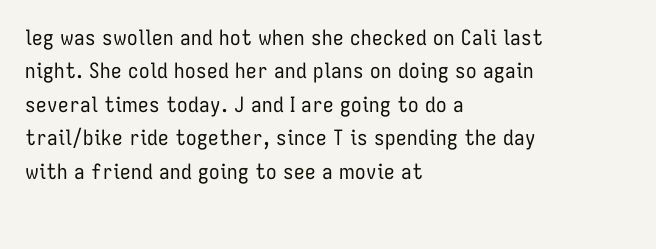leg was swollen and hot when she checked on Cali last night. She cold hosed her and plans on doing so again several times today. J and I are going to do a trail/bike ride together, since T is spending the day with a friend and going to see a movie at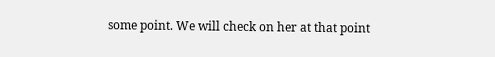some point. We will check on her at that point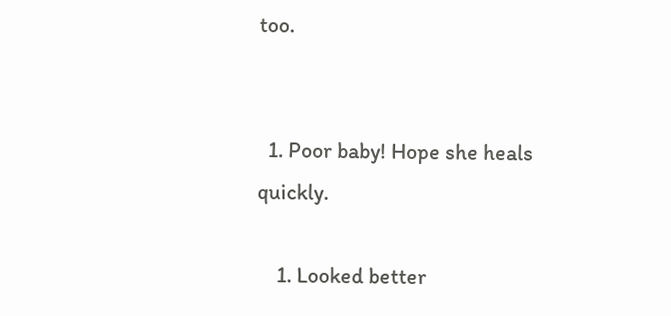too.


  1. Poor baby! Hope she heals quickly.

    1. Looked better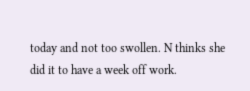today and not too swollen. N thinks she did it to have a week off work.